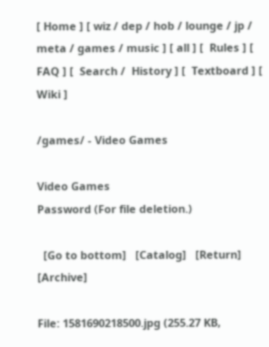[ Home ] [ wiz / dep / hob / lounge / jp / meta / games / music ] [ all ] [  Rules ] [  FAQ ] [  Search /  History ] [  Textboard ] [  Wiki ]

/games/ - Video Games

Video Games
Password (For file deletion.)

  [Go to bottom]   [Catalog]   [Return]   [Archive]

File: 1581690218500.jpg (255.27 KB,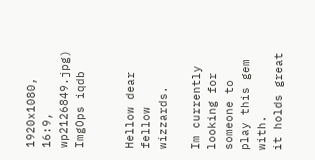1920x1080, 16:9, wp2126849.jpg) ImgOps iqdb


Hellow dear fellow wizzards.

Im currently looking for someone to play this gem with.
it holds great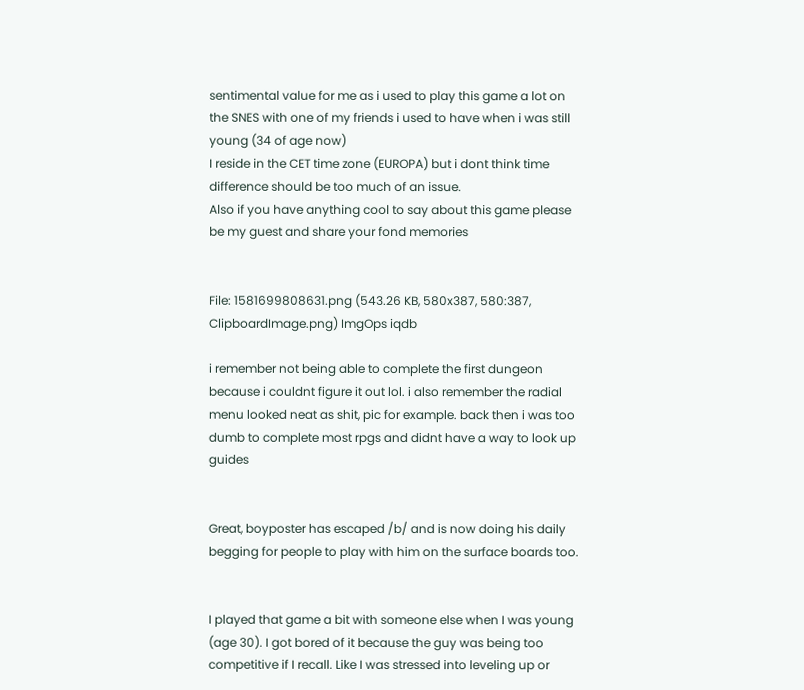sentimental value for me as i used to play this game a lot on the SNES with one of my friends i used to have when i was still young (34 of age now)
I reside in the CET time zone (EUROPA) but i dont think time difference should be too much of an issue.
Also if you have anything cool to say about this game please be my guest and share your fond memories


File: 1581699808631.png (543.26 KB, 580x387, 580:387, ClipboardImage.png) ImgOps iqdb

i remember not being able to complete the first dungeon because i couldnt figure it out lol. i also remember the radial menu looked neat as shit, pic for example. back then i was too dumb to complete most rpgs and didnt have a way to look up guides


Great, boyposter has escaped /b/ and is now doing his daily begging for people to play with him on the surface boards too.


I played that game a bit with someone else when I was young (age 30). I got bored of it because the guy was being too competitive if I recall. Like I was stressed into leveling up or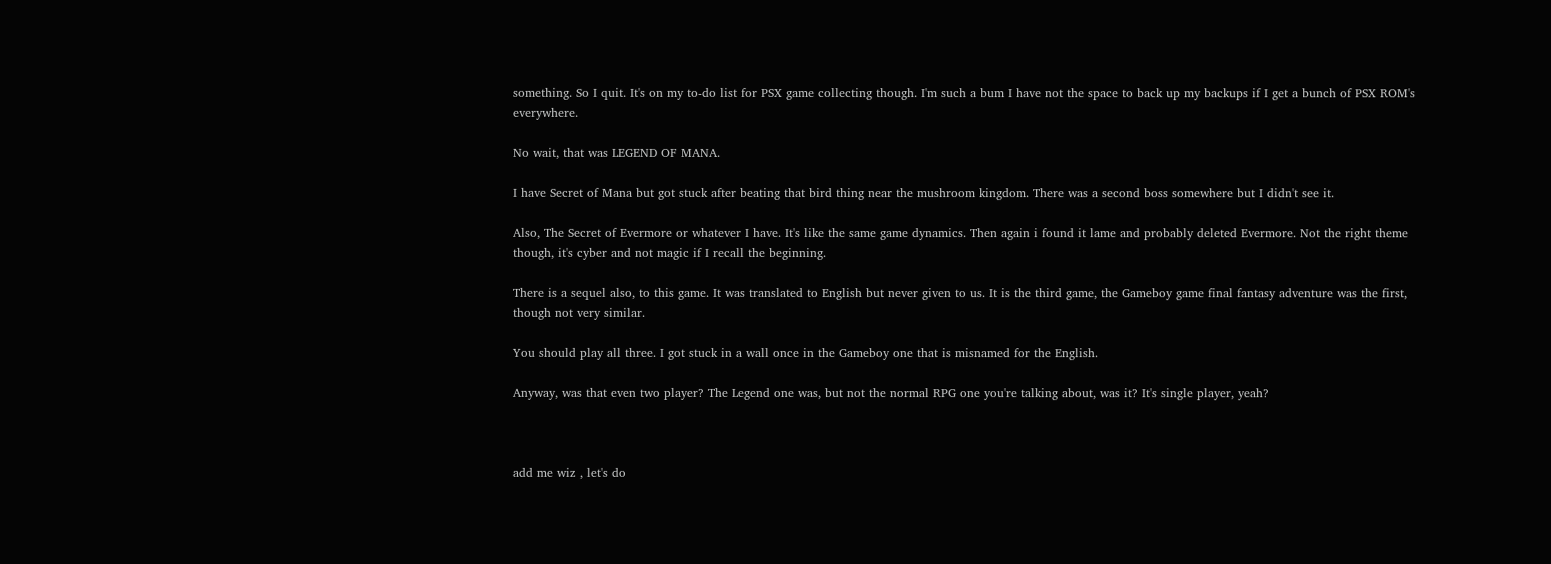something. So I quit. It's on my to-do list for PSX game collecting though. I'm such a bum I have not the space to back up my backups if I get a bunch of PSX ROM's everywhere.

No wait, that was LEGEND OF MANA.

I have Secret of Mana but got stuck after beating that bird thing near the mushroom kingdom. There was a second boss somewhere but I didn't see it.

Also, The Secret of Evermore or whatever I have. It's like the same game dynamics. Then again i found it lame and probably deleted Evermore. Not the right theme though, it's cyber and not magic if I recall the beginning.

There is a sequel also, to this game. It was translated to English but never given to us. It is the third game, the Gameboy game final fantasy adventure was the first, though not very similar.

You should play all three. I got stuck in a wall once in the Gameboy one that is misnamed for the English.

Anyway, was that even two player? The Legend one was, but not the normal RPG one you're talking about, was it? It's single player, yeah?



add me wiz , let's do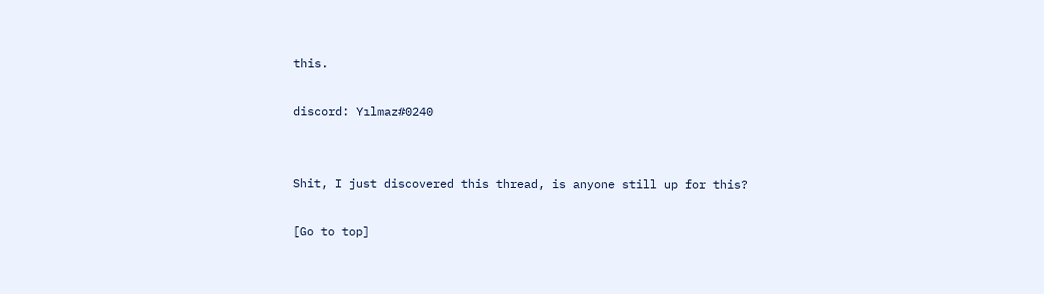this.

discord: Yılmaz#0240


Shit, I just discovered this thread, is anyone still up for this?

[Go to top]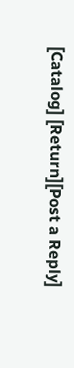[Catalog] [Return][Post a Reply]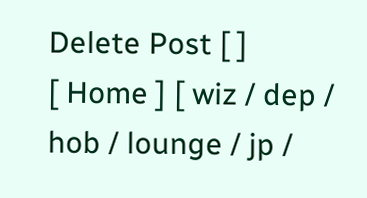Delete Post [ ]
[ Home ] [ wiz / dep / hob / lounge / jp /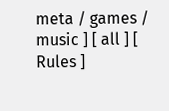meta / games / music ] [ all ] [  Rules ]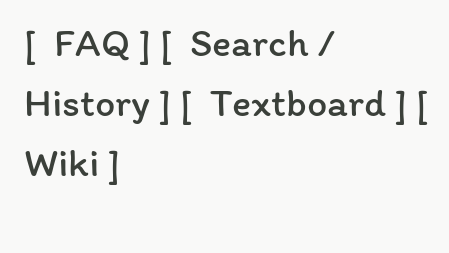[  FAQ ] [  Search /  History ] [  Textboard ] [  Wiki ]